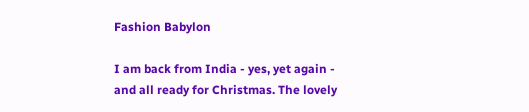Fashion Babylon

I am back from India - yes, yet again - and all ready for Christmas. The lovely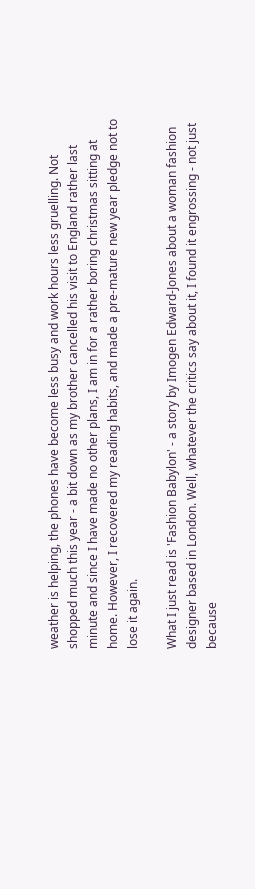weather is helping, the phones have become less busy and work hours less gruelling. Not shopped much this year - a bit down as my brother cancelled his visit to England rather last minute and since I have made no other plans, I am in for a rather boring christmas sitting at home. However, I recovered my reading habits, and made a pre-mature new year pledge not to lose it again.

What I just read is 'Fashion Babylon' - a story by Imogen Edward-Jones about a woman fashion designer based in London. Well, whatever the critics say about it, I found it engrossing - not just because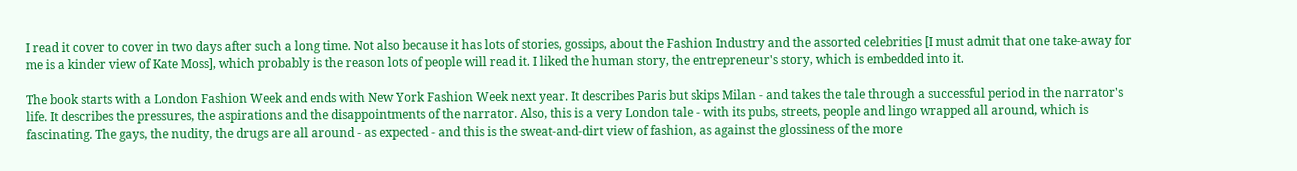I read it cover to cover in two days after such a long time. Not also because it has lots of stories, gossips, about the Fashion Industry and the assorted celebrities [I must admit that one take-away for me is a kinder view of Kate Moss], which probably is the reason lots of people will read it. I liked the human story, the entrepreneur's story, which is embedded into it.

The book starts with a London Fashion Week and ends with New York Fashion Week next year. It describes Paris but skips Milan - and takes the tale through a successful period in the narrator's life. It describes the pressures, the aspirations and the disappointments of the narrator. Also, this is a very London tale - with its pubs, streets, people and lingo wrapped all around, which is fascinating. The gays, the nudity, the drugs are all around - as expected - and this is the sweat-and-dirt view of fashion, as against the glossiness of the more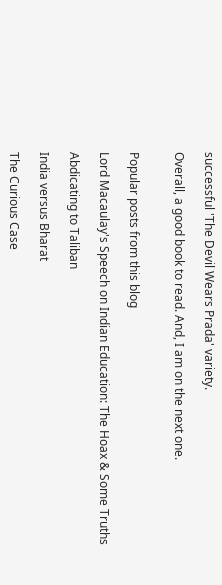successful 'The Devil Wears Prada' variety.

Overall, a good book to read. And, I am on the next one.


Popular posts from this blog

Lord Macaulay's Speech on Indian Education: The Hoax & Some Truths

Abdicating to Taliban

India versus Bharat

The Curious Case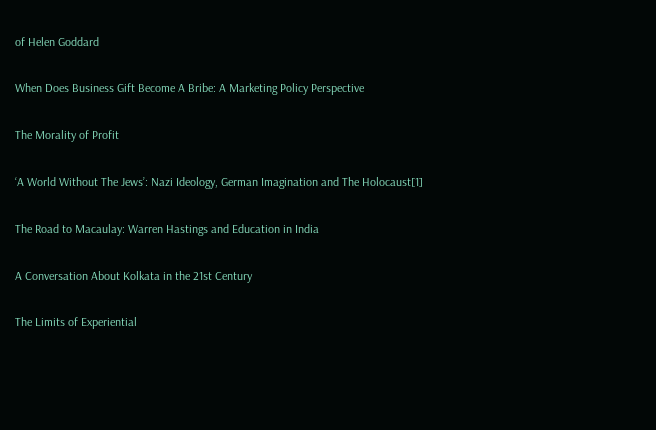of Helen Goddard

When Does Business Gift Become A Bribe: A Marketing Policy Perspective

The Morality of Profit

‘A World Without The Jews’: Nazi Ideology, German Imagination and The Holocaust[1]

The Road to Macaulay: Warren Hastings and Education in India

A Conversation About Kolkata in the 21st Century

The Limits of Experiential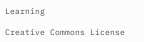Learning

Creative Commons License